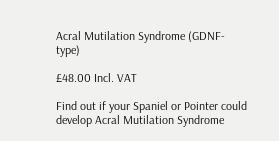Acral Mutilation Syndrome (GDNF-type)

£48.00 Incl. VAT

Find out if your Spaniel or Pointer could develop Acral Mutilation Syndrome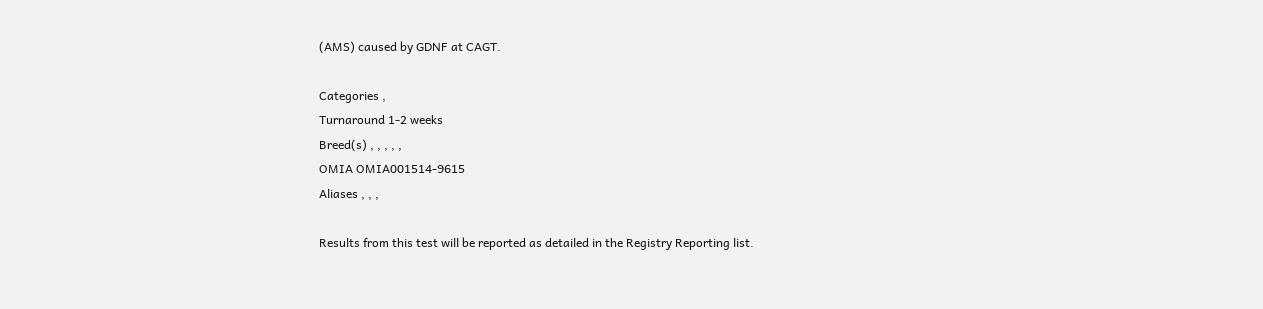(AMS) caused by GDNF at CAGT.

Categories ,
Turnaround 1-2 weeks
Breed(s) , , , , ,
OMIA OMIA001514-9615
Aliases , , ,

Results from this test will be reported as detailed in the Registry Reporting list.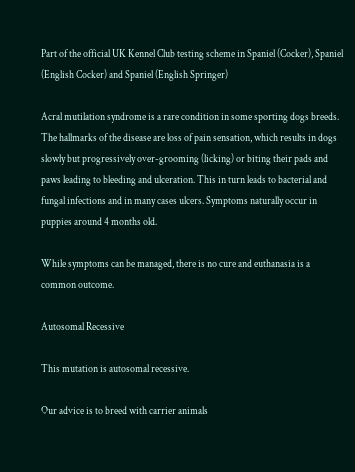Part of the official UK Kennel Club testing scheme in Spaniel (Cocker), Spaniel (English Cocker) and Spaniel (English Springer)

Acral mutilation syndrome is a rare condition in some sporting dogs breeds. The hallmarks of the disease are loss of pain sensation, which results in dogs slowly but progressively over-grooming (licking) or biting their pads and paws leading to bleeding and ulceration. This in turn leads to bacterial and fungal infections and in many cases ulcers. Symptoms naturally occur in puppies around 4 months old.

While symptoms can be managed, there is no cure and euthanasia is a common outcome.

Autosomal Recessive

This mutation is autosomal recessive.

Our advice is to breed with carrier animals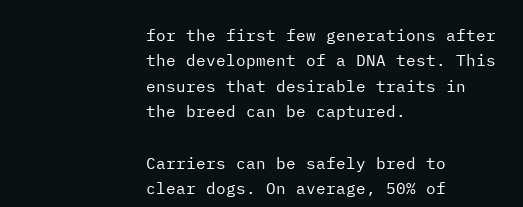for the first few generations after the development of a DNA test. This ensures that desirable traits in the breed can be captured.

Carriers can be safely bred to clear dogs. On average, 50% of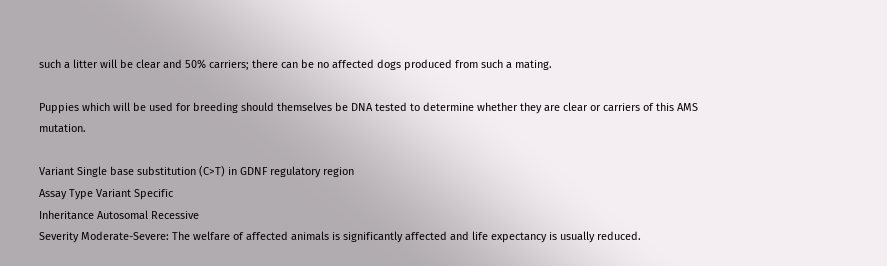such a litter will be clear and 50% carriers; there can be no affected dogs produced from such a mating.

Puppies which will be used for breeding should themselves be DNA tested to determine whether they are clear or carriers of this AMS mutation.

Variant Single base substitution (C>T) in GDNF regulatory region
Assay Type Variant Specific
Inheritance Autosomal Recessive
Severity Moderate-Severe: The welfare of affected animals is significantly affected and life expectancy is usually reduced.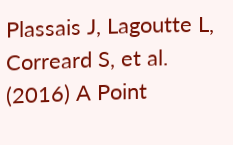Plassais J, Lagoutte L, Correard S, et al. (2016) A Point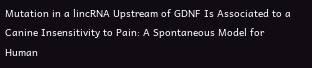Mutation in a lincRNA Upstream of GDNF Is Associated to a Canine Insensitivity to Pain: A Spontaneous Model for Human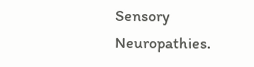Sensory Neuropathies.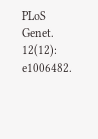PLoS Genet. 12(12): e1006482.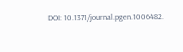DOI: 10.1371/journal.pgen.1006482.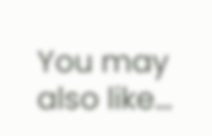You may also like…